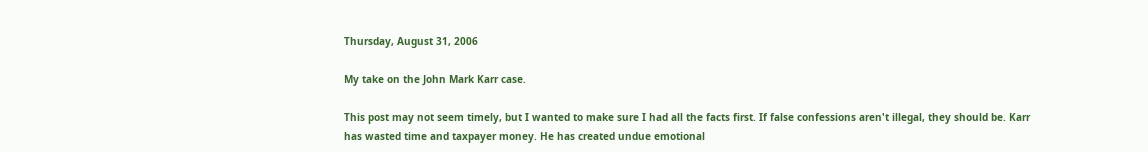Thursday, August 31, 2006

My take on the John Mark Karr case.

This post may not seem timely, but I wanted to make sure I had all the facts first. If false confessions aren't illegal, they should be. Karr has wasted time and taxpayer money. He has created undue emotional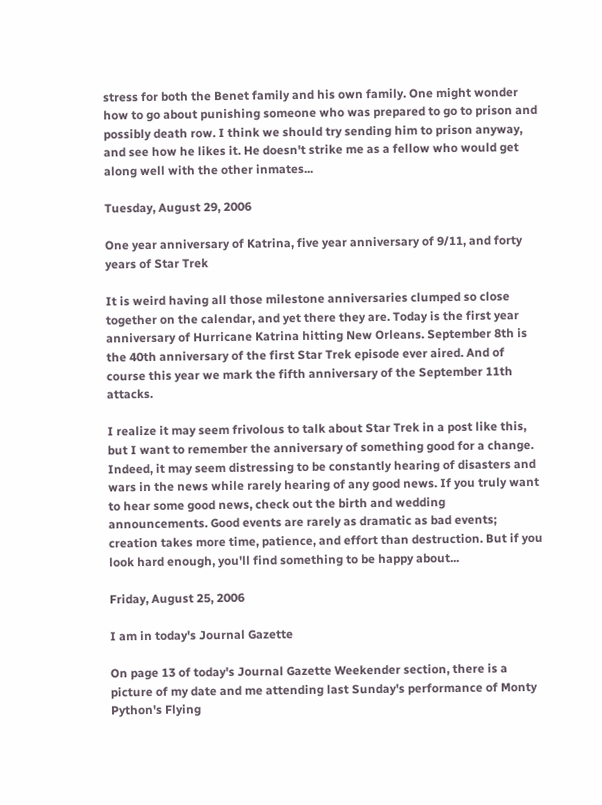stress for both the Benet family and his own family. One might wonder how to go about punishing someone who was prepared to go to prison and possibly death row. I think we should try sending him to prison anyway, and see how he likes it. He doesn't strike me as a fellow who would get along well with the other inmates...

Tuesday, August 29, 2006

One year anniversary of Katrina, five year anniversary of 9/11, and forty years of Star Trek

It is weird having all those milestone anniversaries clumped so close together on the calendar, and yet there they are. Today is the first year anniversary of Hurricane Katrina hitting New Orleans. September 8th is the 40th anniversary of the first Star Trek episode ever aired. And of course this year we mark the fifth anniversary of the September 11th attacks.

I realize it may seem frivolous to talk about Star Trek in a post like this, but I want to remember the anniversary of something good for a change. Indeed, it may seem distressing to be constantly hearing of disasters and wars in the news while rarely hearing of any good news. If you truly want to hear some good news, check out the birth and wedding announcements. Good events are rarely as dramatic as bad events; creation takes more time, patience, and effort than destruction. But if you look hard enough, you'll find something to be happy about...

Friday, August 25, 2006

I am in today's Journal Gazette

On page 13 of today's Journal Gazette Weekender section, there is a picture of my date and me attending last Sunday's performance of Monty Python's Flying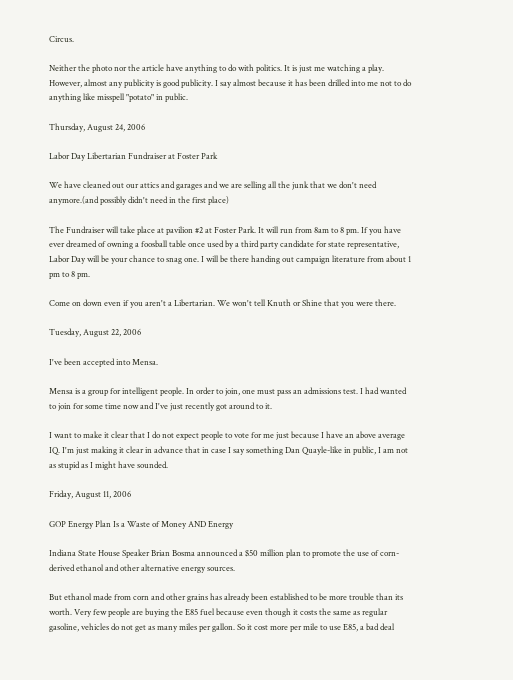Circus.

Neither the photo nor the article have anything to do with politics. It is just me watching a play. However, almost any publicity is good publicity. I say almost because it has been drilled into me not to do anything like misspell "potato" in public.

Thursday, August 24, 2006

Labor Day Libertarian Fundraiser at Foster Park

We have cleaned out our attics and garages and we are selling all the junk that we don't need anymore.(and possibly didn't need in the first place)

The Fundraiser will take place at pavilion #2 at Foster Park. It will run from 8am to 8 pm. If you have ever dreamed of owning a foosball table once used by a third party candidate for state representative, Labor Day will be your chance to snag one. I will be there handing out campaign literature from about 1 pm to 8 pm.

Come on down even if you aren't a Libertarian. We won't tell Knuth or Shine that you were there.

Tuesday, August 22, 2006

I've been accepted into Mensa.

Mensa is a group for intelligent people. In order to join, one must pass an admissions test. I had wanted to join for some time now and I've just recently got around to it.

I want to make it clear that I do not expect people to vote for me just because I have an above average IQ. I'm just making it clear in advance that in case I say something Dan Quayle-like in public, I am not as stupid as I might have sounded.

Friday, August 11, 2006

GOP Energy Plan Is a Waste of Money AND Energy

Indiana State House Speaker Brian Bosma announced a $50 million plan to promote the use of corn-derived ethanol and other alternative energy sources.

But ethanol made from corn and other grains has already been established to be more trouble than its worth. Very few people are buying the E85 fuel because even though it costs the same as regular gasoline, vehicles do not get as many miles per gallon. So it cost more per mile to use E85, a bad deal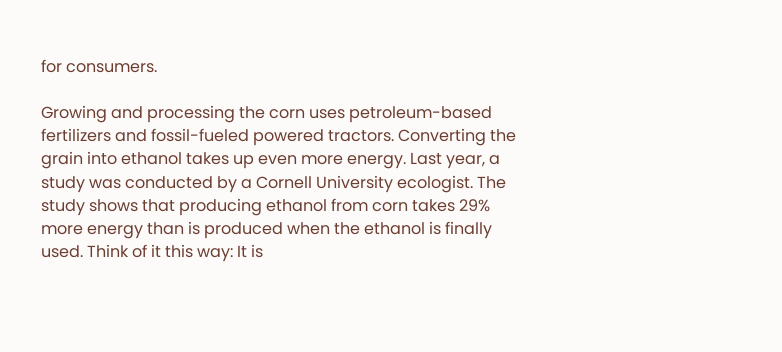for consumers.

Growing and processing the corn uses petroleum-based fertilizers and fossil-fueled powered tractors. Converting the grain into ethanol takes up even more energy. Last year, a study was conducted by a Cornell University ecologist. The study shows that producing ethanol from corn takes 29% more energy than is produced when the ethanol is finally used. Think of it this way: It is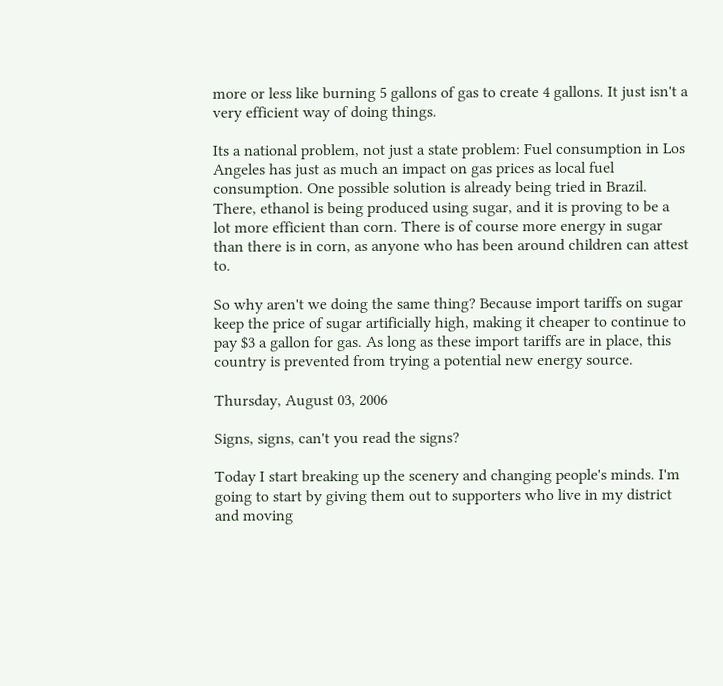more or less like burning 5 gallons of gas to create 4 gallons. It just isn't a very efficient way of doing things.

Its a national problem, not just a state problem: Fuel consumption in Los Angeles has just as much an impact on gas prices as local fuel consumption. One possible solution is already being tried in Brazil. There, ethanol is being produced using sugar, and it is proving to be a lot more efficient than corn. There is of course more energy in sugar than there is in corn, as anyone who has been around children can attest to.

So why aren't we doing the same thing? Because import tariffs on sugar keep the price of sugar artificially high, making it cheaper to continue to pay $3 a gallon for gas. As long as these import tariffs are in place, this country is prevented from trying a potential new energy source.

Thursday, August 03, 2006

Signs, signs, can't you read the signs?

Today I start breaking up the scenery and changing people's minds. I'm going to start by giving them out to supporters who live in my district and moving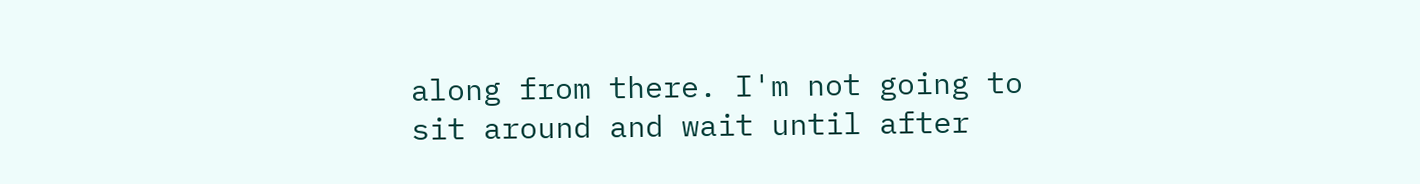along from there. I'm not going to sit around and wait until after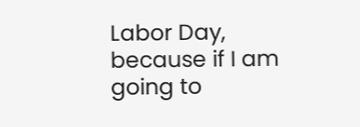Labor Day, because if I am going to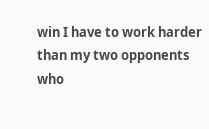win I have to work harder than my two opponents who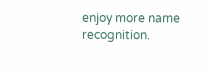enjoy more name recognition.